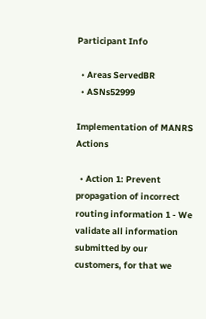Participant Info

  • Areas ServedBR
  • ASNs52999

Implementation of MANRS Actions

  • Action 1: Prevent propagation of incorrect routing information 1 - We validate all information submitted by our customers, for that we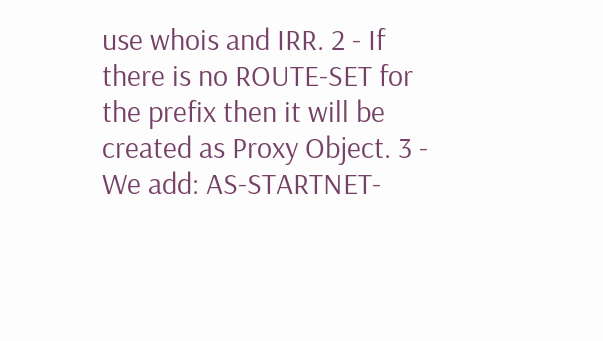use whois and IRR. 2 - If there is no ROUTE-SET for the prefix then it will be created as Proxy Object. 3 - We add: AS-STARTNET-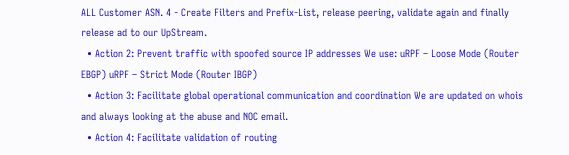ALL Customer ASN. 4 - Create Filters and Prefix-List, release peering, validate again and finally release ad to our UpStream.
  • Action 2: Prevent traffic with spoofed source IP addresses We use: uRPF – Loose Mode (Router EBGP) uRPF – Strict Mode (Router IBGP)
  • Action 3: Facilitate global operational communication and coordination We are updated on whois and always looking at the abuse and NOC email.
  • Action 4: Facilitate validation of routing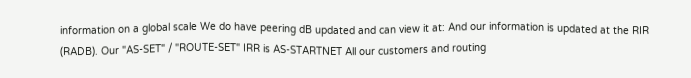information on a global scale We do have peering dB updated and can view it at: And our information is updated at the RIR (RADB). Our "AS-SET" / "ROUTE-SET" IRR is AS-STARTNET All our customers and routing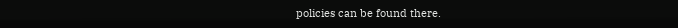policies can be found there.